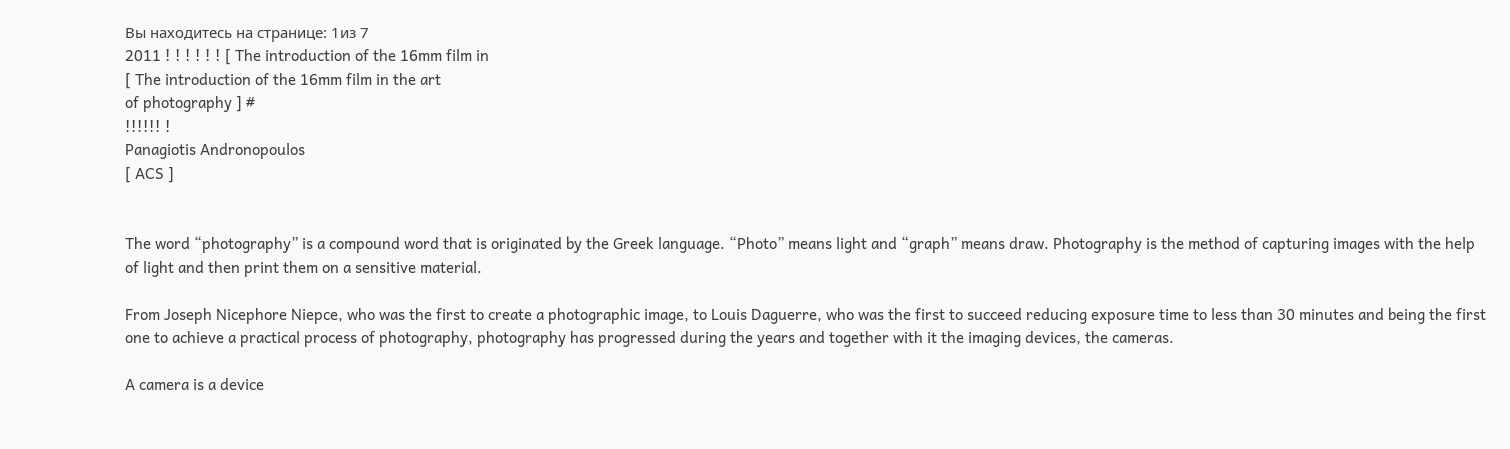Вы находитесь на странице: 1из 7
2011 ! ! ! ! ! ! [ The introduction of the 16mm film in
[ The introduction of the 16mm film in the art
of photography ] #
!!!!!! !
Panagiotis Andronopoulos
[ ACS ]


The word “photography” is a compound word that is originated by the Greek language. “Photo” means light and “graph” means draw. Photography is the method of capturing images with the help of light and then print them on a sensitive material.

From Joseph Nicephore Niepce, who was the first to create a photographic image, to Louis Daguerre, who was the first to succeed reducing exposure time to less than 30 minutes and being the first one to achieve a practical process of photography, photography has progressed during the years and together with it the imaging devices, the cameras.

A camera is a device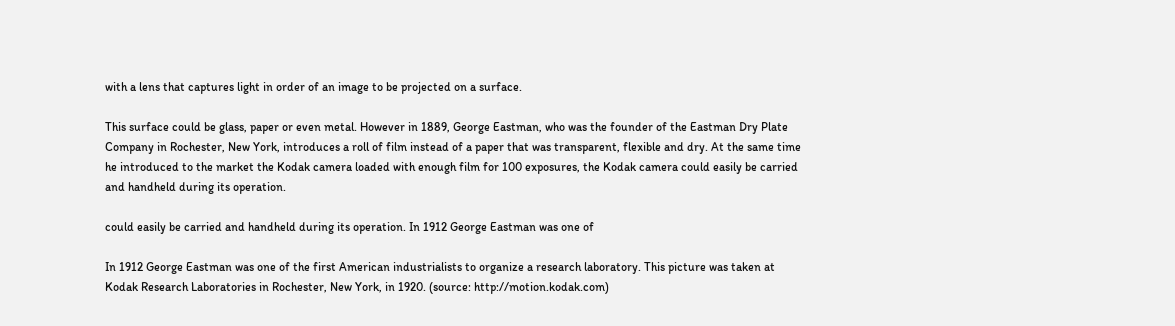with a lens that captures light in order of an image to be projected on a surface.

This surface could be glass, paper or even metal. However in 1889, George Eastman, who was the founder of the Eastman Dry Plate Company in Rochester, New York, introduces a roll of film instead of a paper that was transparent, flexible and dry. At the same time he introduced to the market the Kodak camera loaded with enough film for 100 exposures, the Kodak camera could easily be carried and handheld during its operation.

could easily be carried and handheld during its operation. In 1912 George Eastman was one of

In 1912 George Eastman was one of the first American industrialists to organize a research laboratory. This picture was taken at Kodak Research Laboratories in Rochester, New York, in 1920. (source: http://motion.kodak.com)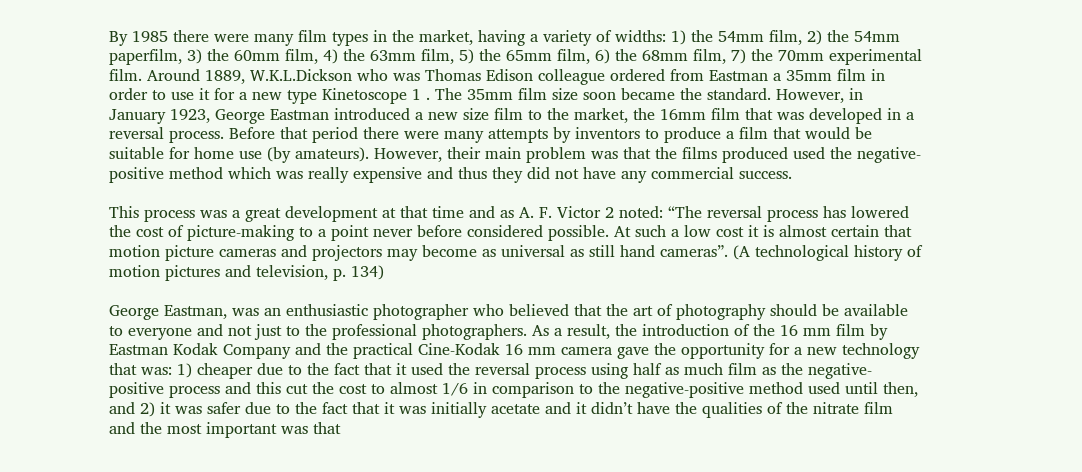By 1985 there were many film types in the market, having a variety of widths: 1) the 54mm film, 2) the 54mm paperfilm, 3) the 60mm film, 4) the 63mm film, 5) the 65mm film, 6) the 68mm film, 7) the 70mm experimental film. Around 1889, W.K.L.Dickson who was Thomas Edison colleague ordered from Eastman a 35mm film in order to use it for a new type Kinetoscope 1 . The 35mm film size soon became the standard. However, in January 1923, George Eastman introduced a new size film to the market, the 16mm film that was developed in a reversal process. Before that period there were many attempts by inventors to produce a film that would be suitable for home use (by amateurs). However, their main problem was that the films produced used the negative- positive method which was really expensive and thus they did not have any commercial success.

This process was a great development at that time and as A. F. Victor 2 noted: “The reversal process has lowered the cost of picture-making to a point never before considered possible. At such a low cost it is almost certain that motion picture cameras and projectors may become as universal as still hand cameras”. (A technological history of motion pictures and television, p. 134)

George Eastman, was an enthusiastic photographer who believed that the art of photography should be available to everyone and not just to the professional photographers. As a result, the introduction of the 16 mm film by Eastman Kodak Company and the practical Cine-Kodak 16 mm camera gave the opportunity for a new technology that was: 1) cheaper due to the fact that it used the reversal process using half as much film as the negative-positive process and this cut the cost to almost 1/6 in comparison to the negative-positive method used until then, and 2) it was safer due to the fact that it was initially acetate and it didn’t have the qualities of the nitrate film and the most important was that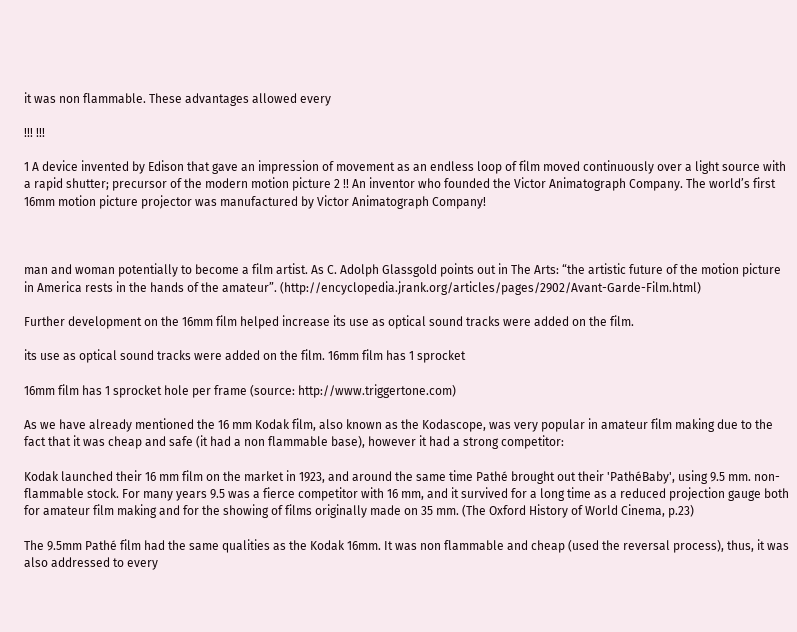it was non flammable. These advantages allowed every

!!! !!!

1 A device invented by Edison that gave an impression of movement as an endless loop of film moved continuously over a light source with a rapid shutter; precursor of the modern motion picture 2 !! An inventor who founded the Victor Animatograph Company. The world’s first 16mm motion picture projector was manufactured by Victor Animatograph Company!



man and woman potentially to become a film artist. As C. Adolph Glassgold points out in The Arts: “the artistic future of the motion picture in America rests in the hands of the amateur”. (http://encyclopedia.jrank.org/articles/pages/2902/Avant-Garde-Film.html)

Further development on the 16mm film helped increase its use as optical sound tracks were added on the film.

its use as optical sound tracks were added on the film. 16mm film has 1 sprocket

16mm film has 1 sprocket hole per frame (source: http://www.triggertone.com)

As we have already mentioned the 16 mm Kodak film, also known as the Kodascope, was very popular in amateur film making due to the fact that it was cheap and safe (it had a non flammable base), however it had a strong competitor:

Kodak launched their 16 mm film on the market in 1923, and around the same time Pathé brought out their 'PathéBaby', using 9.5 mm. non-flammable stock. For many years 9.5 was a fierce competitor with 16 mm, and it survived for a long time as a reduced projection gauge both for amateur film making and for the showing of films originally made on 35 mm. (The Oxford History of World Cinema, p.23)

The 9.5mm Pathé film had the same qualities as the Kodak 16mm. It was non flammable and cheap (used the reversal process), thus, it was also addressed to every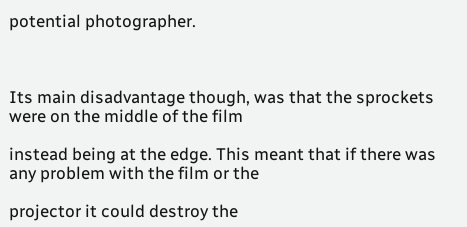potential photographer.



Its main disadvantage though, was that the sprockets were on the middle of the film

instead being at the edge. This meant that if there was any problem with the film or the

projector it could destroy the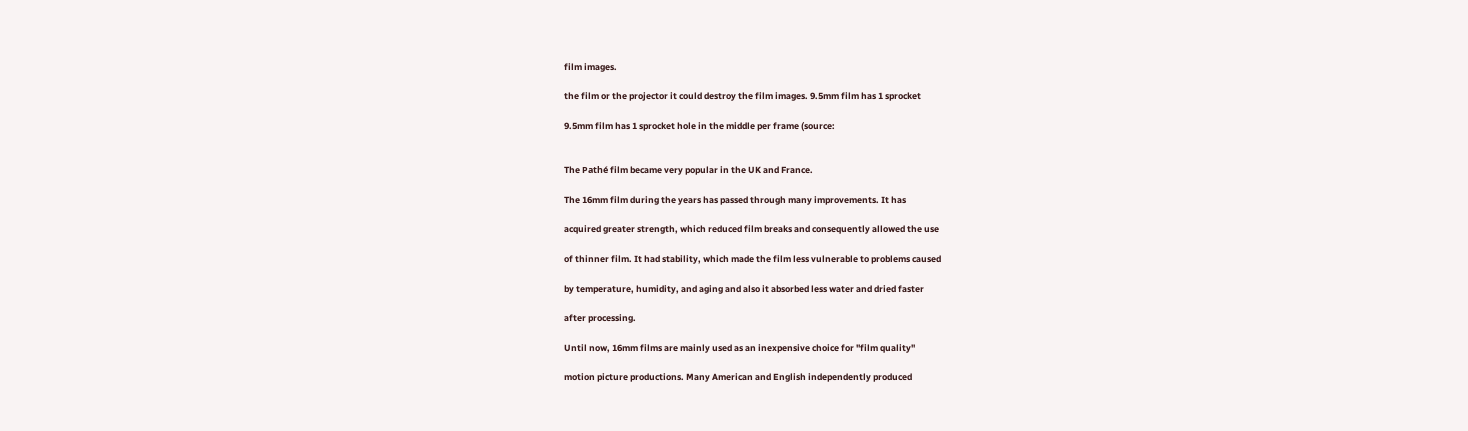film images.

the film or the projector it could destroy the film images. 9.5mm film has 1 sprocket

9.5mm film has 1 sprocket hole in the middle per frame (source:


The Pathé film became very popular in the UK and France.

The 16mm film during the years has passed through many improvements. It has

acquired greater strength, which reduced film breaks and consequently allowed the use

of thinner film. It had stability, which made the film less vulnerable to problems caused

by temperature, humidity, and aging and also it absorbed less water and dried faster

after processing.

Until now, 16mm films are mainly used as an inexpensive choice for "film quality"

motion picture productions. Many American and English independently produced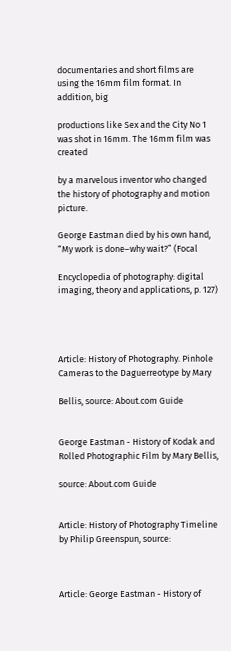documentaries and short films are using the 16mm film format. In addition, big

productions like Sex and the City No 1 was shot in 16mm. The 16mm film was created

by a marvelous inventor who changed the history of photography and motion picture.

George Eastman died by his own hand, “My work is done–why wait?” (Focal

Encyclopedia of photography: digital imaging, theory and applications, p. 127)




Article: History of Photography. Pinhole Cameras to the Daguerreotype by Mary

Bellis, source: About.com Guide


George Eastman - History of Kodak and Rolled Photographic Film by Mary Bellis,

source: About.com Guide


Article: History of Photography Timeline by Philip Greenspun, source:



Article: George Eastman - History of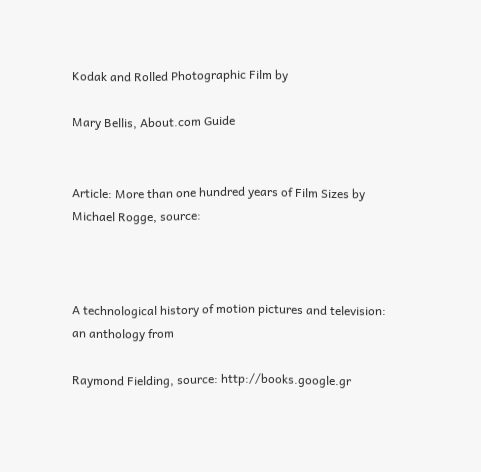Kodak and Rolled Photographic Film by

Mary Bellis, About.com Guide


Article: More than one hundred years of Film Sizes by Michael Rogge, source:



A technological history of motion pictures and television: an anthology from

Raymond Fielding, source: http://books.google.gr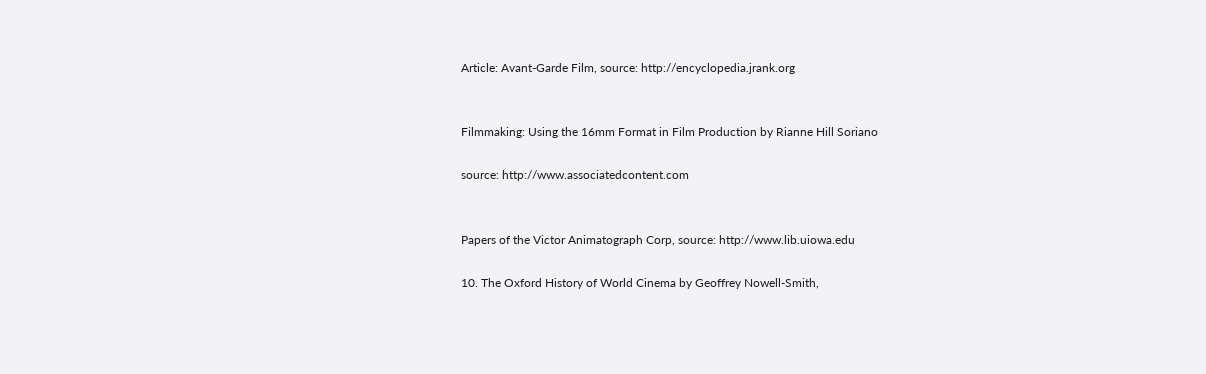Article: Avant-Garde Film, source: http://encyclopedia.jrank.org


Filmmaking: Using the 16mm Format in Film Production by Rianne Hill Soriano

source: http://www.associatedcontent.com


Papers of the Victor Animatograph Corp, source: http://www.lib.uiowa.edu

10. The Oxford History of World Cinema by Geoffrey Nowell-Smith,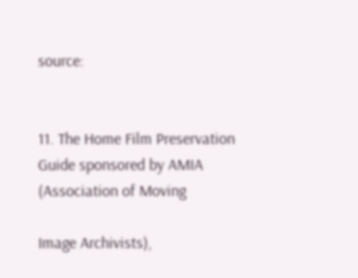source:


11. The Home Film Preservation Guide sponsored by AMIA (Association of Moving

Image Archivists),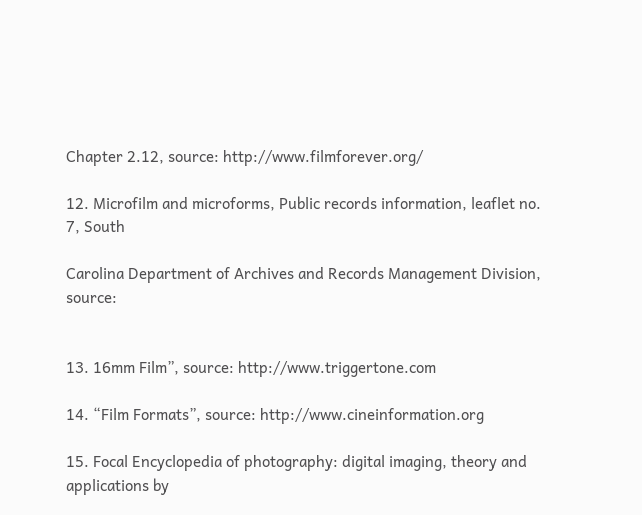Chapter 2.12, source: http://www.filmforever.org/

12. Microfilm and microforms, Public records information, leaflet no. 7, South

Carolina Department of Archives and Records Management Division, source:


13. 16mm Film”, source: http://www.triggertone.com

14. “Film Formats”, source: http://www.cineinformation.org

15. Focal Encyclopedia of photography: digital imaging, theory and applications by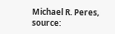Michael R. Peres, source: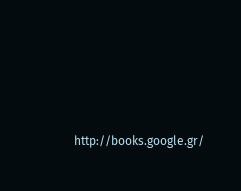http://books.google.gr/